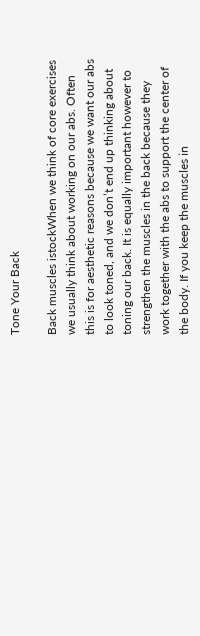Tone Your Back

Back muscles istockWhen we think of core exercises we usually think about working on our abs. Often this is for aesthetic reasons because we want our abs to look toned, and we don’t end up thinking about toning our back. It is equally important however to strengthen the muscles in the back because they work together with the abs to support the center of the body. If you keep the muscles in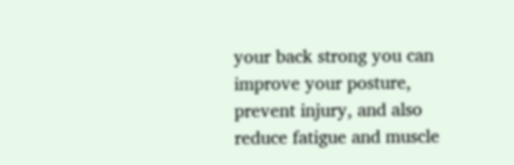your back strong you can improve your posture, prevent injury, and also reduce fatigue and muscle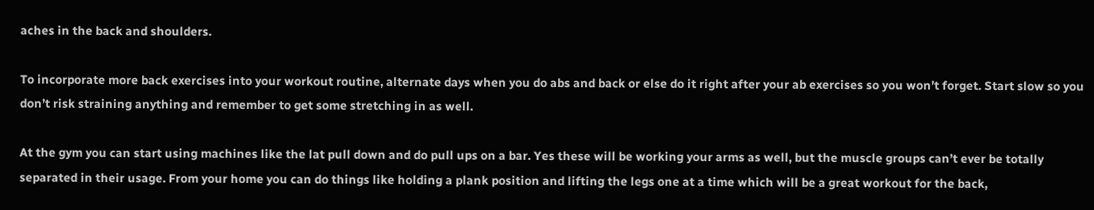aches in the back and shoulders.

To incorporate more back exercises into your workout routine, alternate days when you do abs and back or else do it right after your ab exercises so you won’t forget. Start slow so you don’t risk straining anything and remember to get some stretching in as well.

At the gym you can start using machines like the lat pull down and do pull ups on a bar. Yes these will be working your arms as well, but the muscle groups can’t ever be totally separated in their usage. From your home you can do things like holding a plank position and lifting the legs one at a time which will be a great workout for the back,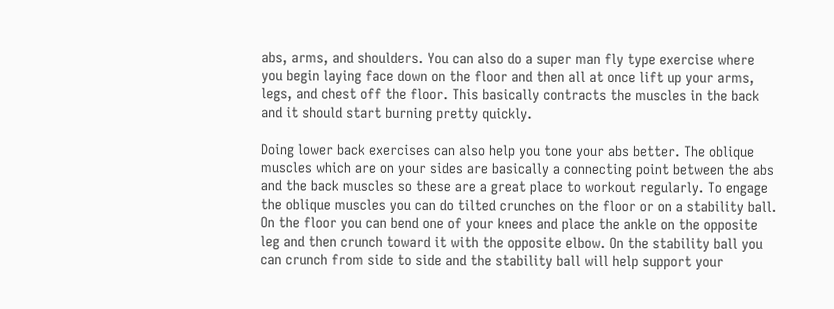abs, arms, and shoulders. You can also do a super man fly type exercise where you begin laying face down on the floor and then all at once lift up your arms, legs, and chest off the floor. This basically contracts the muscles in the back and it should start burning pretty quickly.

Doing lower back exercises can also help you tone your abs better. The oblique muscles which are on your sides are basically a connecting point between the abs and the back muscles so these are a great place to workout regularly. To engage the oblique muscles you can do tilted crunches on the floor or on a stability ball. On the floor you can bend one of your knees and place the ankle on the opposite leg and then crunch toward it with the opposite elbow. On the stability ball you can crunch from side to side and the stability ball will help support your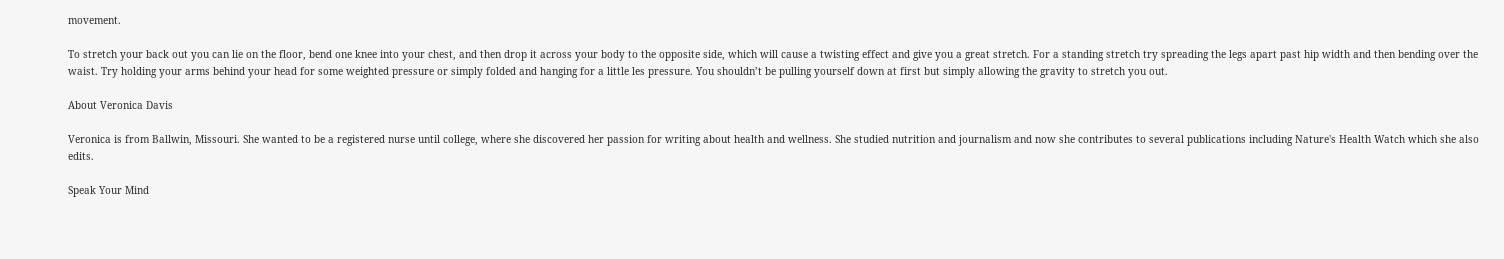movement.

To stretch your back out you can lie on the floor, bend one knee into your chest, and then drop it across your body to the opposite side, which will cause a twisting effect and give you a great stretch. For a standing stretch try spreading the legs apart past hip width and then bending over the waist. Try holding your arms behind your head for some weighted pressure or simply folded and hanging for a little les pressure. You shouldn’t be pulling yourself down at first but simply allowing the gravity to stretch you out.

About Veronica Davis

Veronica is from Ballwin, Missouri. She wanted to be a registered nurse until college, where she discovered her passion for writing about health and wellness. She studied nutrition and journalism and now she contributes to several publications including Nature's Health Watch which she also edits.

Speak Your Mind